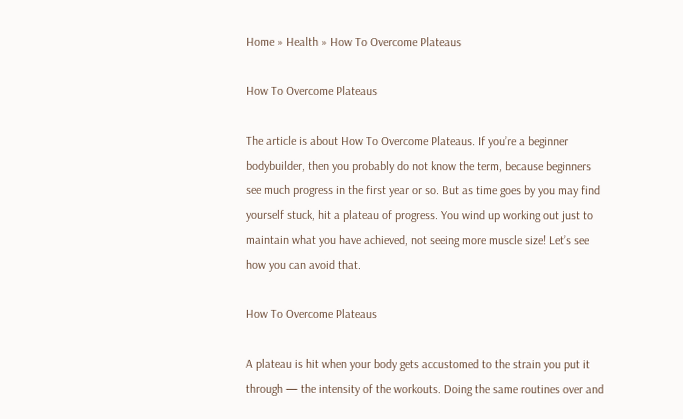Home » Health » How To Overcome Plateaus

How To Overcome Plateaus

The article is about How To Overcome Plateaus. If you’re a beginner bodybuilder, then you probably do not know the term, because beginners see much progress in the first year or so. But as time goes by you may find yourself stuck, hit a plateau of progress. You wind up working out just to maintain what you have achieved, not seeing more muscle size! Let’s see how you can avoid that.

How To Overcome Plateaus

A plateau is hit when your body gets accustomed to the strain you put it through — the intensity of the workouts. Doing the same routines over and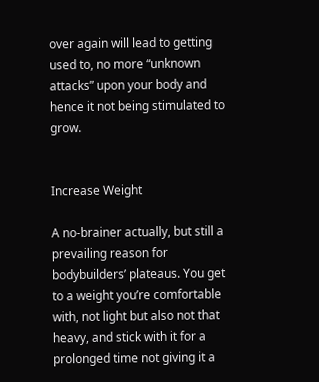over again will lead to getting used to, no more “unknown attacks” upon your body and hence it not being stimulated to grow.


Increase Weight

A no-brainer actually, but still a prevailing reason for bodybuilders’ plateaus. You get to a weight you’re comfortable with, not light but also not that heavy, and stick with it for a prolonged time not giving it a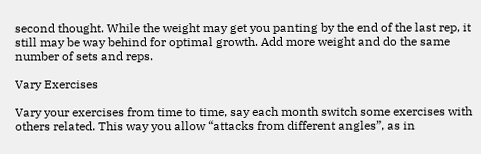second thought. While the weight may get you panting by the end of the last rep, it still may be way behind for optimal growth. Add more weight and do the same number of sets and reps.

Vary Exercises

Vary your exercises from time to time, say each month switch some exercises with others related. This way you allow “attacks from different angles”, as in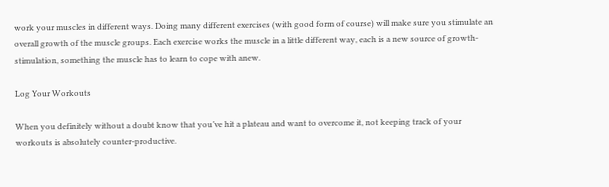work your muscles in different ways. Doing many different exercises (with good form of course) will make sure you stimulate an overall growth of the muscle groups. Each exercise works the muscle in a little different way, each is a new source of growth-stimulation, something the muscle has to learn to cope with anew.

Log Your Workouts

When you definitely without a doubt know that you’ve hit a plateau and want to overcome it, not keeping track of your workouts is absolutely counter-productive.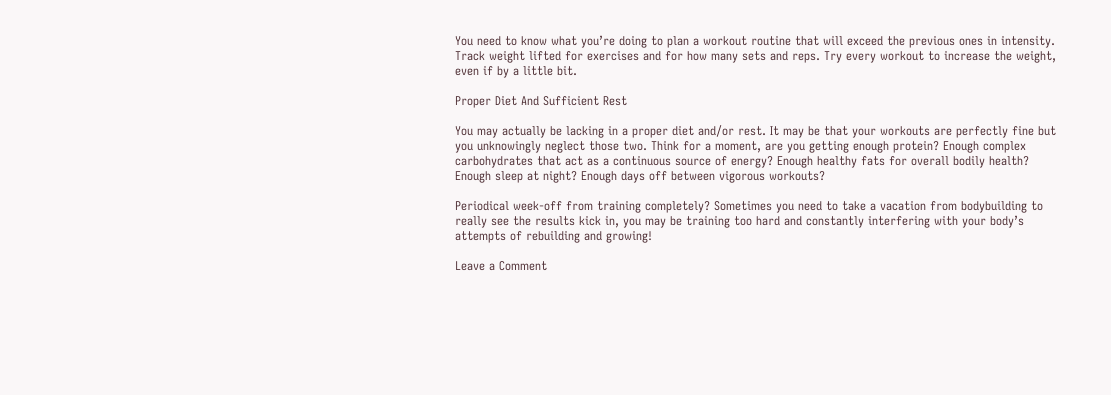You need to know what you’re doing to plan a workout routine that will exceed the previous ones in intensity. Track weight lifted for exercises and for how many sets and reps. Try every workout to increase the weight, even if by a little bit.

Proper Diet And Sufficient Rest

You may actually be lacking in a proper diet and/or rest. It may be that your workouts are perfectly fine but you unknowingly neglect those two. Think for a moment, are you getting enough protein? Enough complex carbohydrates that act as a continuous source of energy? Enough healthy fats for overall bodily health? Enough sleep at night? Enough days off between vigorous workouts?

Periodical week-off from training completely? Sometimes you need to take a vacation from bodybuilding to really see the results kick in, you may be training too hard and constantly interfering with your body’s attempts of rebuilding and growing!

Leave a Comment